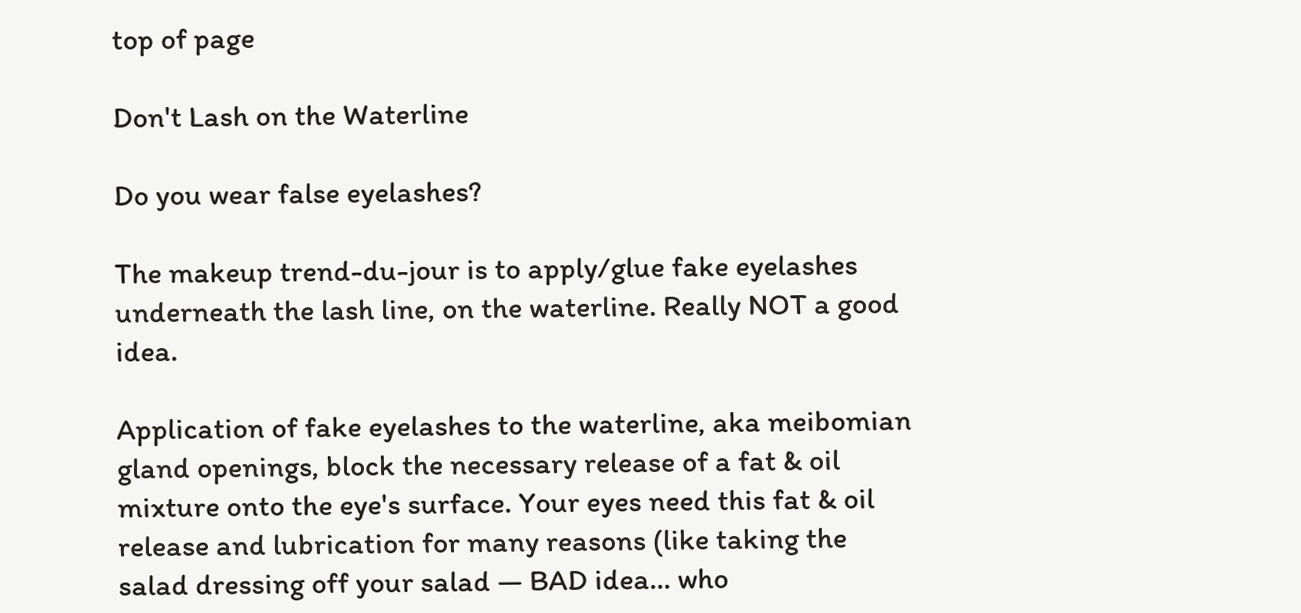top of page

Don't Lash on the Waterline

Do you wear false eyelashes?

The makeup trend-du-jour is to apply/glue fake eyelashes underneath the lash line, on the waterline. Really NOT a good idea.

Application of fake eyelashes to the waterline, aka meibomian gland openings, block the necessary release of a fat & oil mixture onto the eye's surface. Your eyes need this fat & oil release and lubrication for many reasons (like taking the salad dressing off your salad — BAD idea… who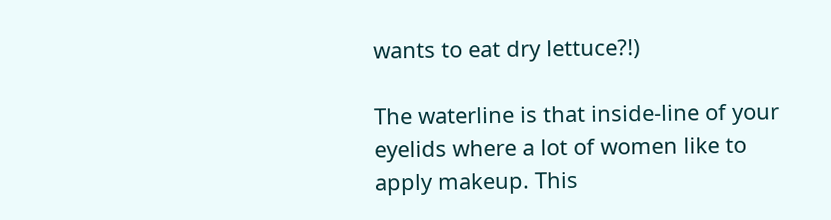wants to eat dry lettuce?!)

The waterline is that inside-line of your eyelids where a lot of women like to apply makeup. This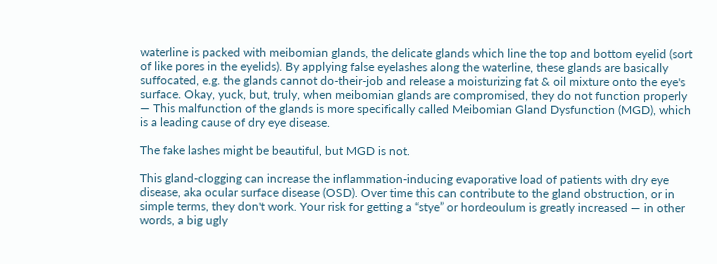waterline is packed with meibomian glands, the delicate glands which line the top and bottom eyelid (sort of like pores in the eyelids). By applying false eyelashes along the waterline, these glands are basically suffocated, e.g. the glands cannot do-their-job and release a moisturizing fat & oil mixture onto the eye's surface. Okay, yuck, but, truly, when meibomian glands are compromised, they do not function properly — This malfunction of the glands is more specifically called Meibomian Gland Dysfunction (MGD), which is a leading cause of dry eye disease.

The fake lashes might be beautiful, but MGD is not.

This gland-clogging can increase the inflammation-inducing evaporative load of patients with dry eye disease, aka ocular surface disease (OSD). Over time this can contribute to the gland obstruction, or in simple terms, they don't work. Your risk for getting a “stye” or hordeoulum is greatly increased — in other words, a big ugly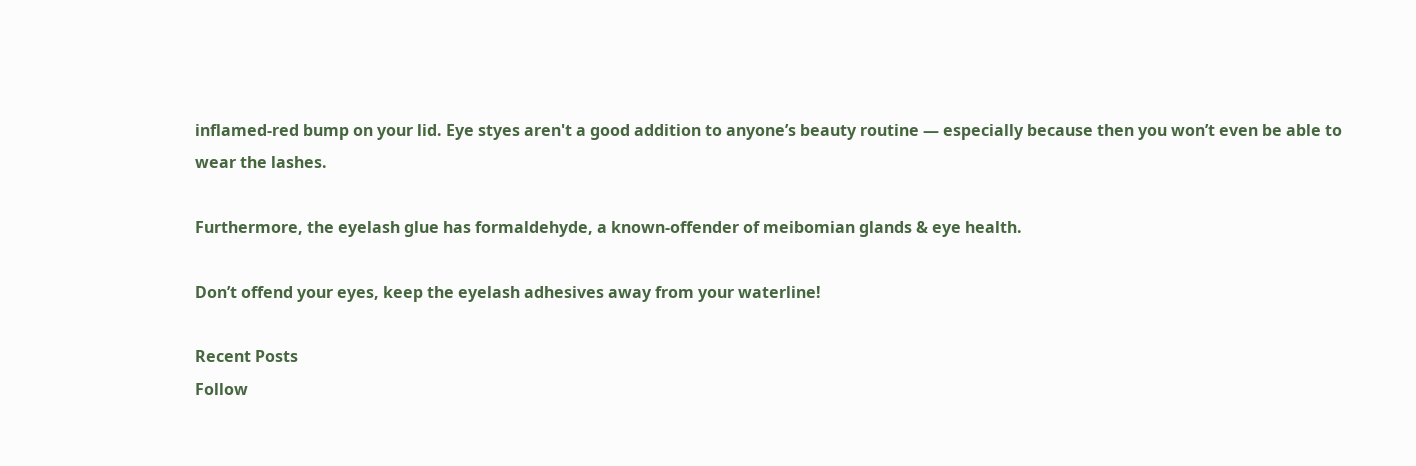inflamed-red bump on your lid. Eye styes aren't a good addition to anyone’s beauty routine — especially because then you won’t even be able to wear the lashes.

Furthermore, the eyelash glue has formaldehyde, a known-offender of meibomian glands & eye health.

Don’t offend your eyes, keep the eyelash adhesives away from your waterline!

Recent Posts
Follow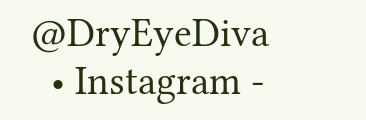@DryEyeDiva
  • Instagram -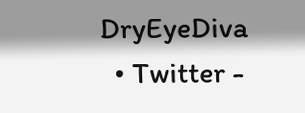DryEyeDiva
  • Twitter -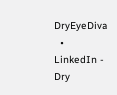DryEyeDiva
  • LinkedIn - Dry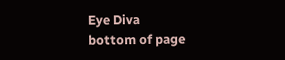Eye Diva
bottom of page